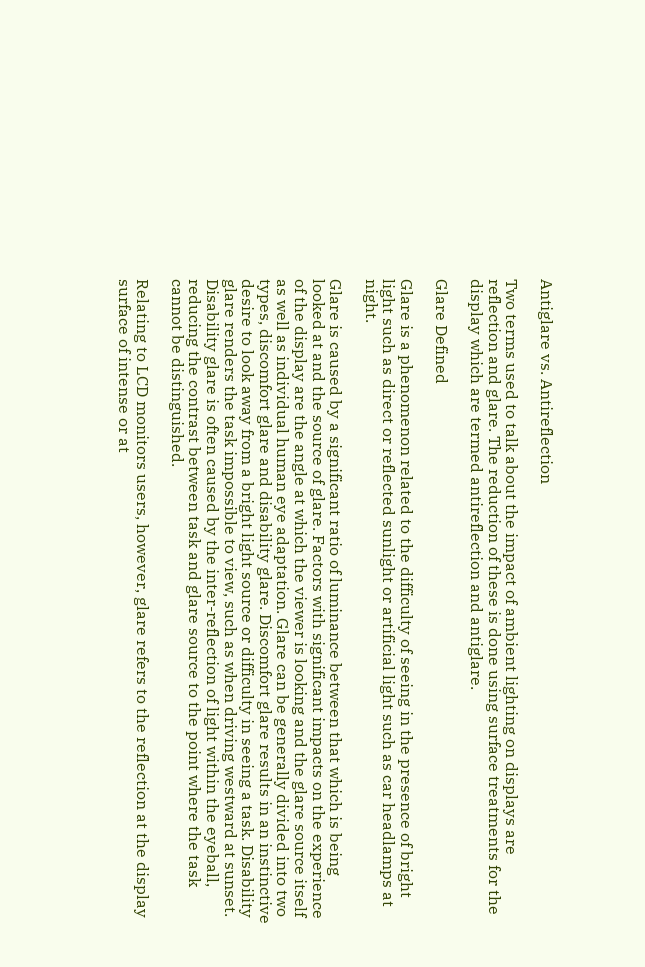Antiglare vs. Antireflection

Two terms used to talk about the impact of ambient lighting on displays are reflection and glare. The reduction of these is done using surface treatments for the display which are termed antireflection and antiglare.

Glare Defined

Glare is a phenomenon related to the difficulty of seeing in the presence of bright light such as direct or reflected sunlight or artificial light such as car headlamps at night.

Glare is caused by a significant ratio of luminance between that which is being looked at and the source of glare. Factors with significant impacts on the experience of the display are the angle at which the viewer is looking and the glare source itself as well as individual human eye adaptation. Glare can be generally divided into two types, discomfort glare and disability glare. Discomfort glare results in an instinctive desire to look away from a bright light source or difficulty in seeing a task. Disability glare renders the task impossible to view, such as when driving westward at sunset. Disability glare is often caused by the inter-reflection of light within the eyeball, reducing the contrast between task and glare source to the point where the task cannot be distinguished.

Relating to LCD monitors users, however, glare refers to the reflection at the display surface of intense or at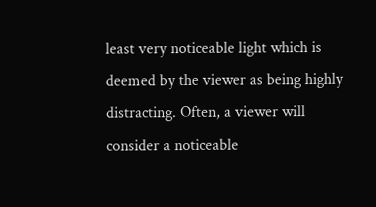least very noticeable light which is deemed by the viewer as being highly distracting. Often, a viewer will consider a noticeable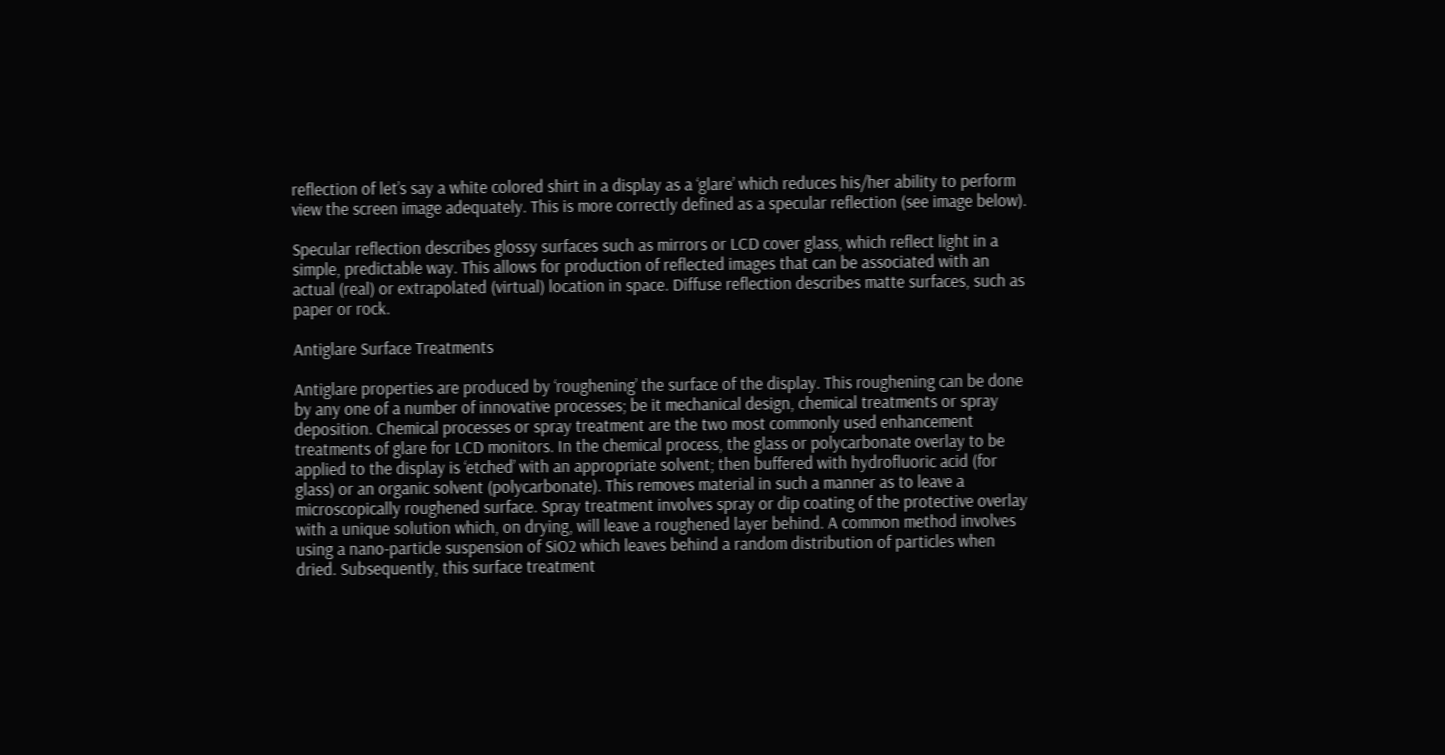reflection of let’s say a white colored shirt in a display as a ‘glare’ which reduces his/her ability to perform view the screen image adequately. This is more correctly defined as a specular reflection (see image below).

Specular reflection describes glossy surfaces such as mirrors or LCD cover glass, which reflect light in a simple, predictable way. This allows for production of reflected images that can be associated with an actual (real) or extrapolated (virtual) location in space. Diffuse reflection describes matte surfaces, such as paper or rock.

Antiglare Surface Treatments

Antiglare properties are produced by ‘roughening’ the surface of the display. This roughening can be done by any one of a number of innovative processes; be it mechanical design, chemical treatments or spray deposition. Chemical processes or spray treatment are the two most commonly used enhancement treatments of glare for LCD monitors. In the chemical process, the glass or polycarbonate overlay to be applied to the display is ‘etched’ with an appropriate solvent; then buffered with hydrofluoric acid (for glass) or an organic solvent (polycarbonate). This removes material in such a manner as to leave a microscopically roughened surface. Spray treatment involves spray or dip coating of the protective overlay with a unique solution which, on drying, will leave a roughened layer behind. A common method involves using a nano-particle suspension of SiO2 which leaves behind a random distribution of particles when dried. Subsequently, this surface treatment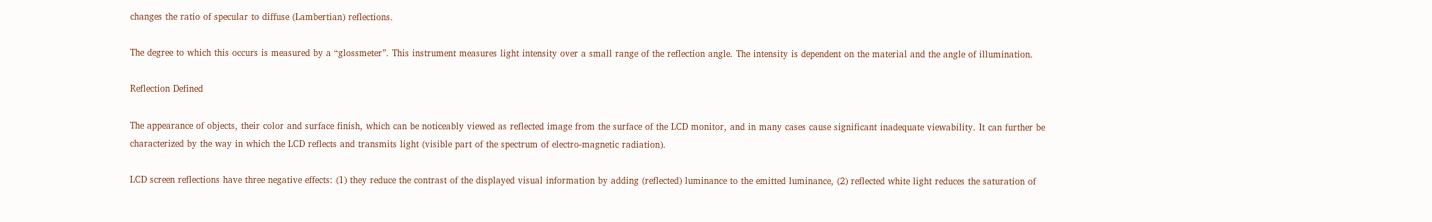changes the ratio of specular to diffuse (Lambertian) reflections.

The degree to which this occurs is measured by a “glossmeter”. This instrument measures light intensity over a small range of the reflection angle. The intensity is dependent on the material and the angle of illumination.

Reflection Defined

The appearance of objects, their color and surface finish, which can be noticeably viewed as reflected image from the surface of the LCD monitor, and in many cases cause significant inadequate viewability. It can further be characterized by the way in which the LCD reflects and transmits light (visible part of the spectrum of electro-magnetic radiation).

LCD screen reflections have three negative effects: (1) they reduce the contrast of the displayed visual information by adding (reflected) luminance to the emitted luminance, (2) reflected white light reduces the saturation of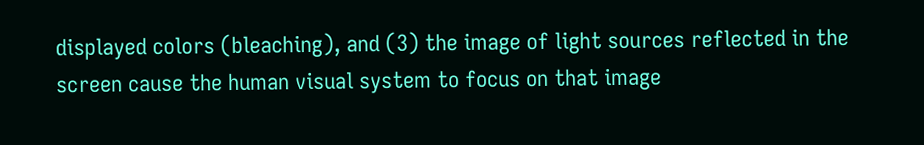displayed colors (bleaching), and (3) the image of light sources reflected in the screen cause the human visual system to focus on that image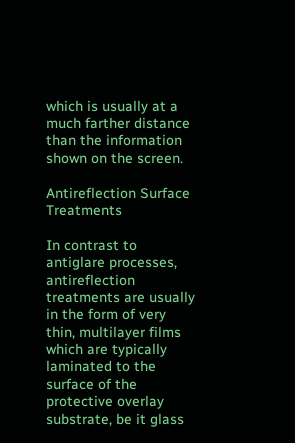which is usually at a much farther distance than the information shown on the screen.

Antireflection Surface Treatments

In contrast to antiglare processes, antireflection treatments are usually in the form of very thin, multilayer films which are typically laminated to the surface of the protective overlay substrate, be it glass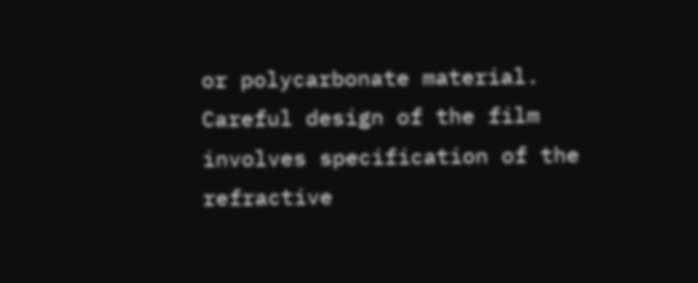or polycarbonate material. Careful design of the film involves specification of the refractive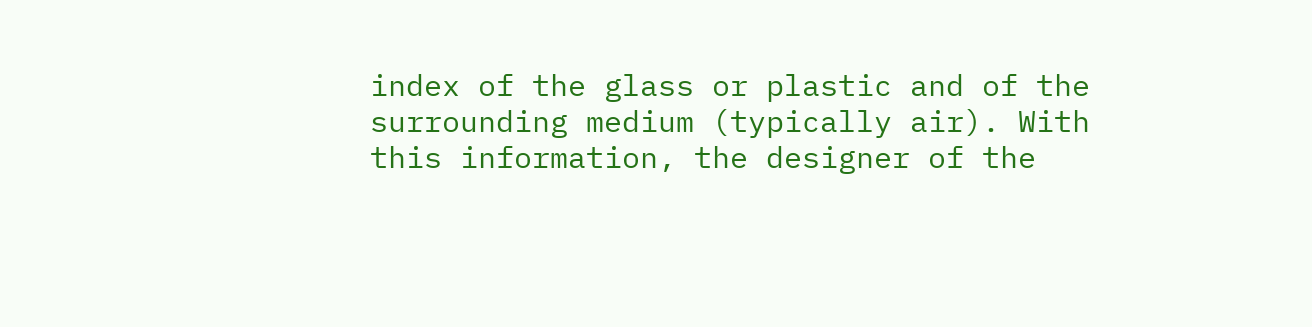index of the glass or plastic and of the surrounding medium (typically air). With this information, the designer of the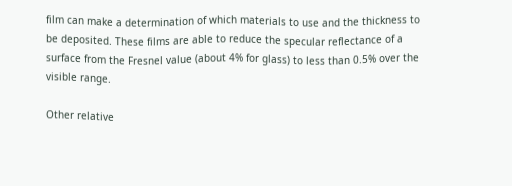film can make a determination of which materials to use and the thickness to be deposited. These films are able to reduce the specular reflectance of a surface from the Fresnel value (about 4% for glass) to less than 0.5% over the visible range.

Other relative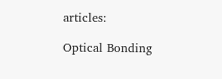articles:

Optical Bonding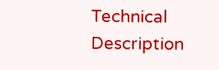Technical Description